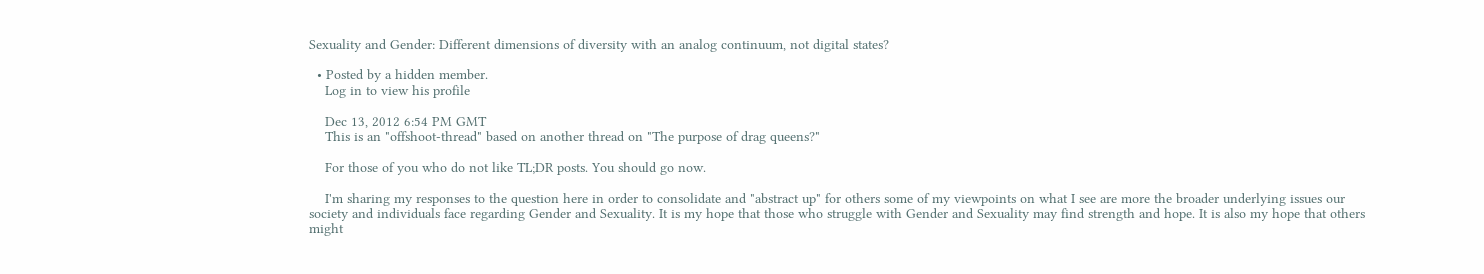Sexuality and Gender: Different dimensions of diversity with an analog continuum, not digital states?

  • Posted by a hidden member.
    Log in to view his profile

    Dec 13, 2012 6:54 PM GMT
    This is an "offshoot-thread" based on another thread on "The purpose of drag queens?"

    For those of you who do not like TL;DR posts. You should go now.

    I'm sharing my responses to the question here in order to consolidate and "abstract up" for others some of my viewpoints on what I see are more the broader underlying issues our society and individuals face regarding Gender and Sexuality. It is my hope that those who struggle with Gender and Sexuality may find strength and hope. It is also my hope that others might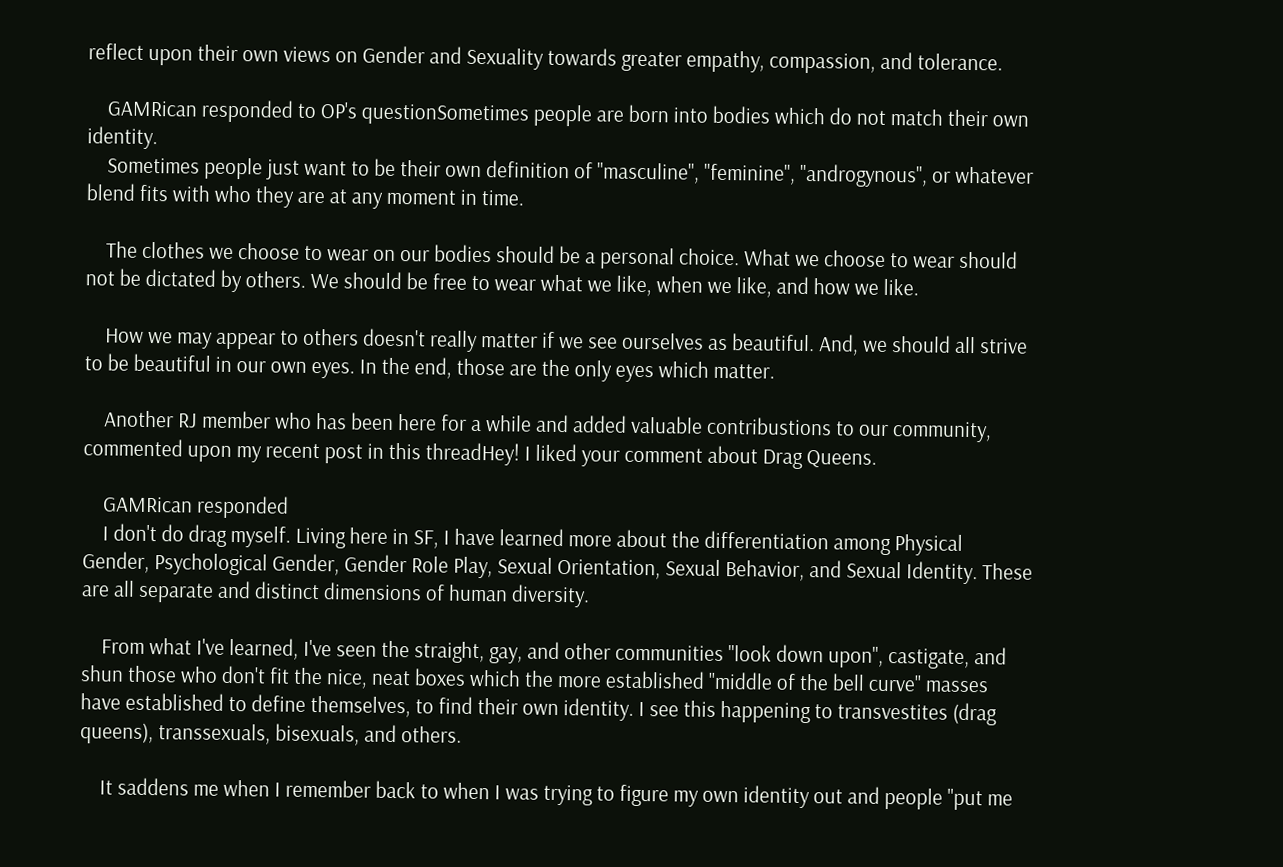reflect upon their own views on Gender and Sexuality towards greater empathy, compassion, and tolerance.

    GAMRican responded to OP's questionSometimes people are born into bodies which do not match their own identity.
    Sometimes people just want to be their own definition of "masculine", "feminine", "androgynous", or whatever blend fits with who they are at any moment in time.

    The clothes we choose to wear on our bodies should be a personal choice. What we choose to wear should not be dictated by others. We should be free to wear what we like, when we like, and how we like.

    How we may appear to others doesn't really matter if we see ourselves as beautiful. And, we should all strive to be beautiful in our own eyes. In the end, those are the only eyes which matter.

    Another RJ member who has been here for a while and added valuable contribustions to our community, commented upon my recent post in this threadHey! I liked your comment about Drag Queens.

    GAMRican responded
    I don't do drag myself. Living here in SF, I have learned more about the differentiation among Physical Gender, Psychological Gender, Gender Role Play, Sexual Orientation, Sexual Behavior, and Sexual Identity. These are all separate and distinct dimensions of human diversity.

    From what I've learned, I've seen the straight, gay, and other communities "look down upon", castigate, and shun those who don't fit the nice, neat boxes which the more established "middle of the bell curve" masses have established to define themselves, to find their own identity. I see this happening to transvestites (drag queens), transsexuals, bisexuals, and others.

    It saddens me when I remember back to when I was trying to figure my own identity out and people "put me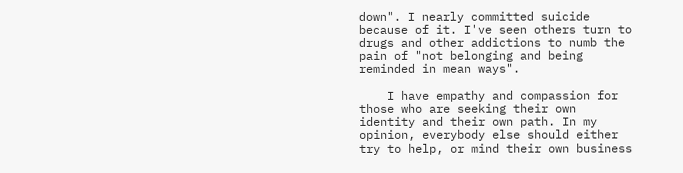down". I nearly committed suicide because of it. I've seen others turn to drugs and other addictions to numb the pain of "not belonging and being reminded in mean ways".

    I have empathy and compassion for those who are seeking their own identity and their own path. In my opinion, everybody else should either try to help, or mind their own business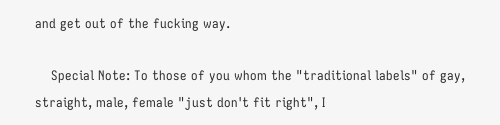and get out of the fucking way.

    Special Note: To those of you whom the "traditional labels" of gay, straight, male, female "just don't fit right", I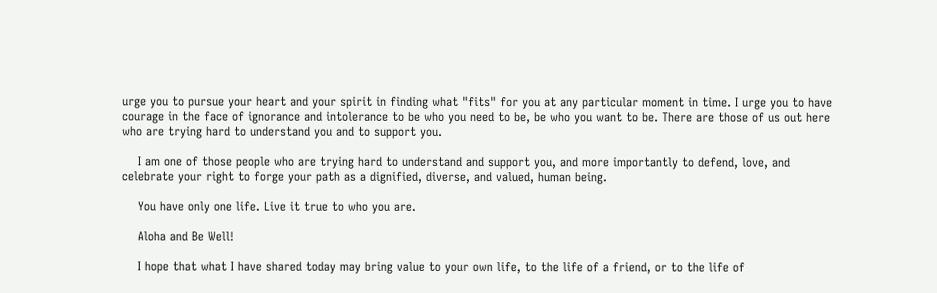urge you to pursue your heart and your spirit in finding what "fits" for you at any particular moment in time. I urge you to have courage in the face of ignorance and intolerance to be who you need to be, be who you want to be. There are those of us out here who are trying hard to understand you and to support you.

    I am one of those people who are trying hard to understand and support you, and more importantly to defend, love, and celebrate your right to forge your path as a dignified, diverse, and valued, human being.

    You have only one life. Live it true to who you are.

    Aloha and Be Well!

    I hope that what I have shared today may bring value to your own life, to the life of a friend, or to the life of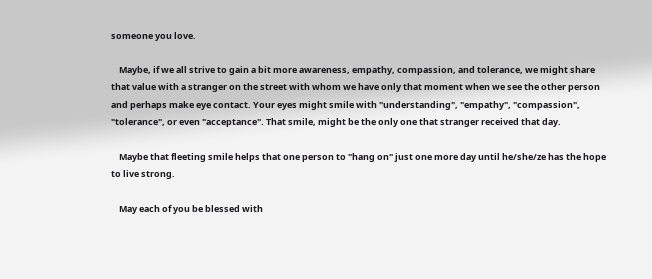someone you love.

    Maybe, if we all strive to gain a bit more awareness, empathy, compassion, and tolerance, we might share that value with a stranger on the street with whom we have only that moment when we see the other person and perhaps make eye contact. Your eyes might smile with "understanding", "empathy", "compassion", "tolerance", or even "acceptance". That smile, might be the only one that stranger received that day.

    Maybe that fleeting smile helps that one person to "hang on" just one more day until he/she/ze has the hope to live strong.

    May each of you be blessed with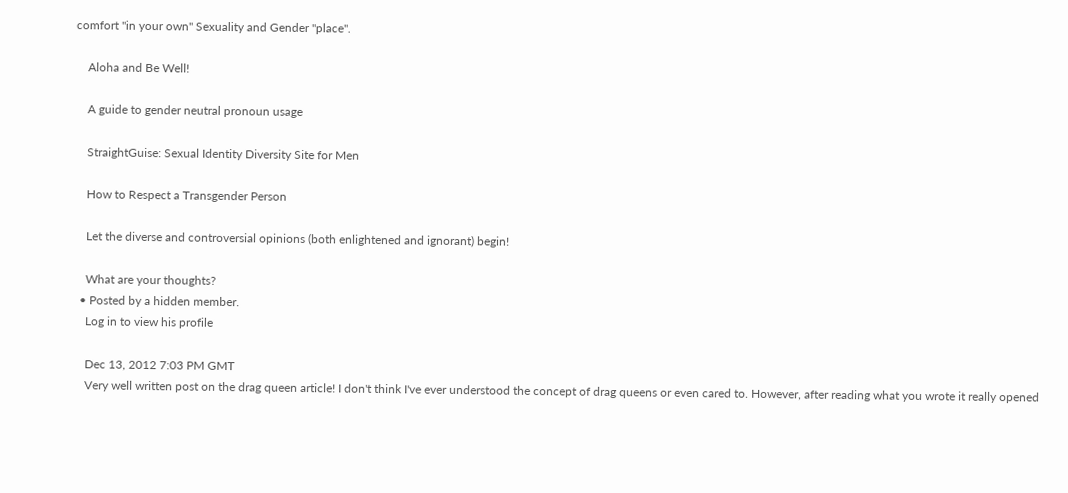comfort "in your own" Sexuality and Gender "place".

    Aloha and Be Well!

    A guide to gender neutral pronoun usage

    StraightGuise: Sexual Identity Diversity Site for Men

    How to Respect a Transgender Person

    Let the diverse and controversial opinions (both enlightened and ignorant) begin!

    What are your thoughts?
  • Posted by a hidden member.
    Log in to view his profile

    Dec 13, 2012 7:03 PM GMT
    Very well written post on the drag queen article! I don't think I've ever understood the concept of drag queens or even cared to. However, after reading what you wrote it really opened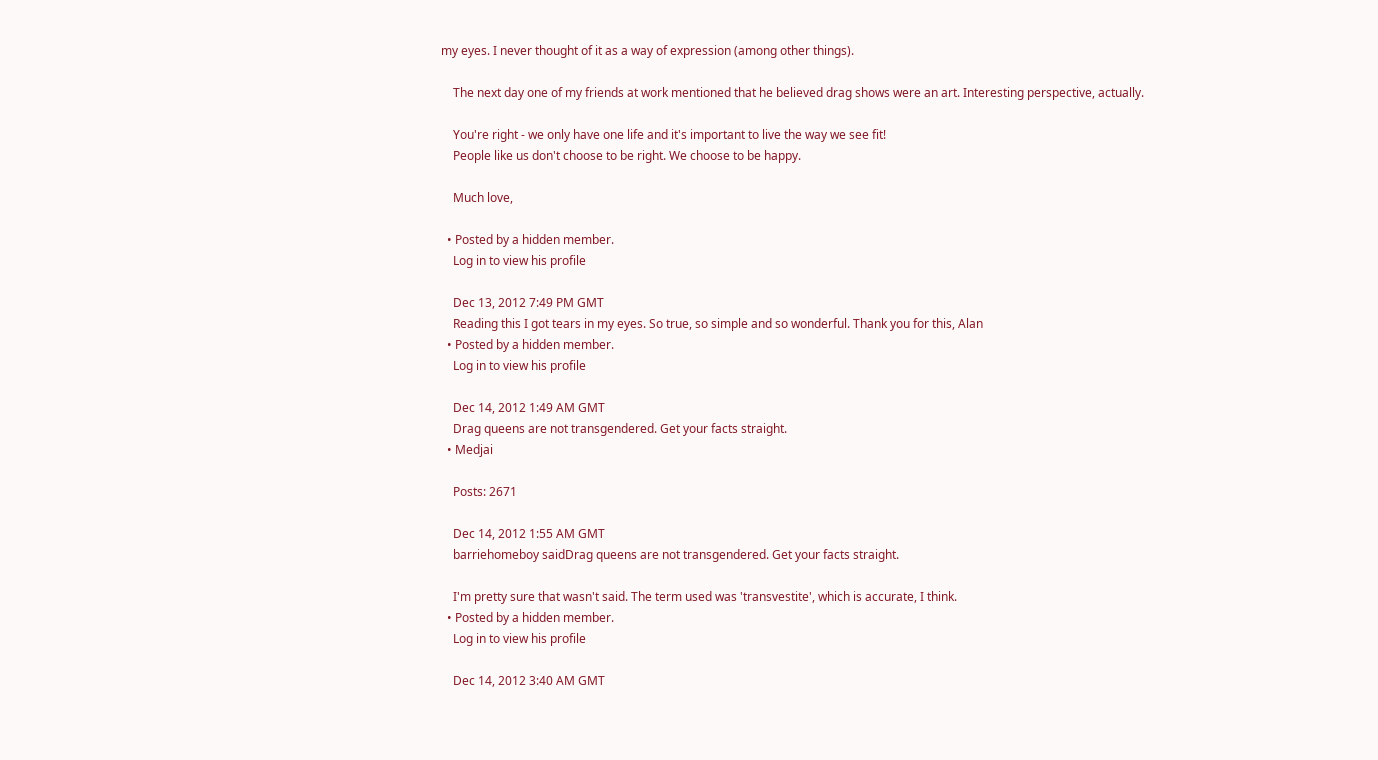my eyes. I never thought of it as a way of expression (among other things).

    The next day one of my friends at work mentioned that he believed drag shows were an art. Interesting perspective, actually.

    You're right - we only have one life and it's important to live the way we see fit!
    People like us don't choose to be right. We choose to be happy.

    Much love,

  • Posted by a hidden member.
    Log in to view his profile

    Dec 13, 2012 7:49 PM GMT
    Reading this I got tears in my eyes. So true, so simple and so wonderful. Thank you for this, Alan
  • Posted by a hidden member.
    Log in to view his profile

    Dec 14, 2012 1:49 AM GMT
    Drag queens are not transgendered. Get your facts straight.
  • Medjai

    Posts: 2671

    Dec 14, 2012 1:55 AM GMT
    barriehomeboy saidDrag queens are not transgendered. Get your facts straight.

    I'm pretty sure that wasn't said. The term used was 'transvestite', which is accurate, I think.
  • Posted by a hidden member.
    Log in to view his profile

    Dec 14, 2012 3:40 AM GMT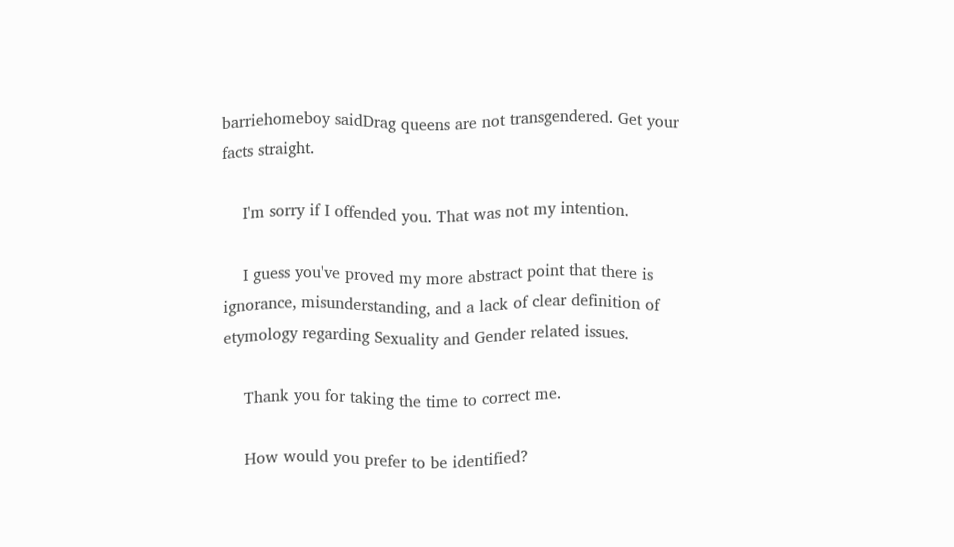barriehomeboy saidDrag queens are not transgendered. Get your facts straight.

    I'm sorry if I offended you. That was not my intention.

    I guess you've proved my more abstract point that there is ignorance, misunderstanding, and a lack of clear definition of etymology regarding Sexuality and Gender related issues.

    Thank you for taking the time to correct me.

    How would you prefer to be identified?